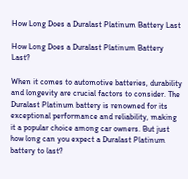How Long Does a Duralast Platinum Battery Last

How Long Does a Duralast Platinum Battery Last?

When it comes to automotive batteries, durability and longevity are crucial factors to consider. The Duralast Platinum battery is renowned for its exceptional performance and reliability, making it a popular choice among car owners. But just how long can you expect a Duralast Platinum battery to last?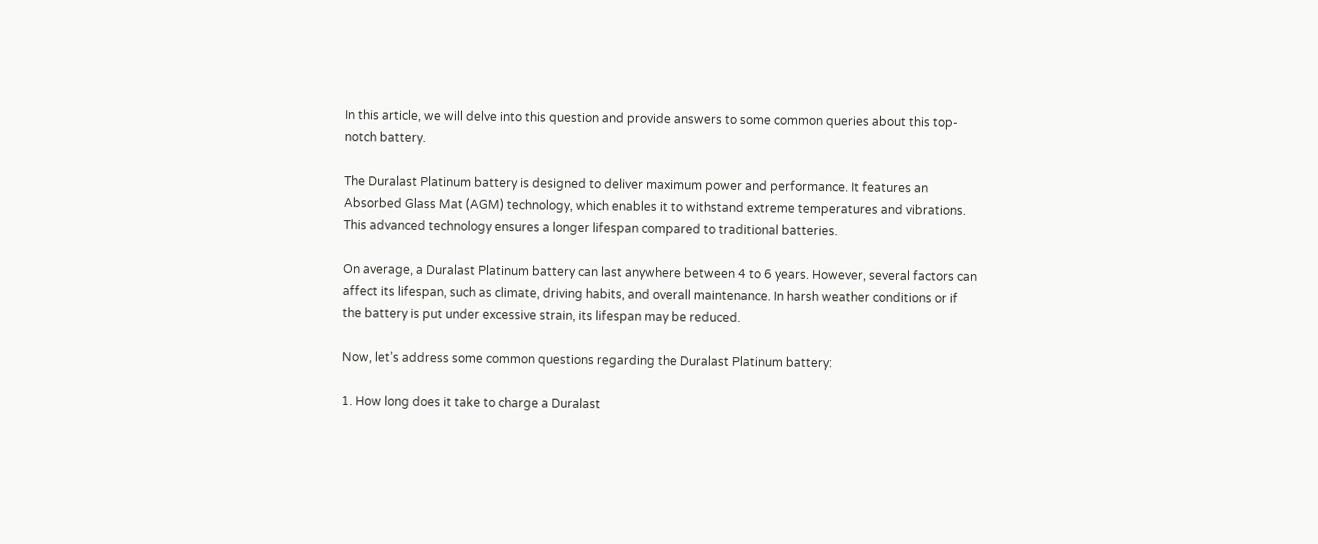In this article, we will delve into this question and provide answers to some common queries about this top-notch battery.

The Duralast Platinum battery is designed to deliver maximum power and performance. It features an Absorbed Glass Mat (AGM) technology, which enables it to withstand extreme temperatures and vibrations. This advanced technology ensures a longer lifespan compared to traditional batteries.

On average, a Duralast Platinum battery can last anywhere between 4 to 6 years. However, several factors can affect its lifespan, such as climate, driving habits, and overall maintenance. In harsh weather conditions or if the battery is put under excessive strain, its lifespan may be reduced.

Now, let’s address some common questions regarding the Duralast Platinum battery:

1. How long does it take to charge a Duralast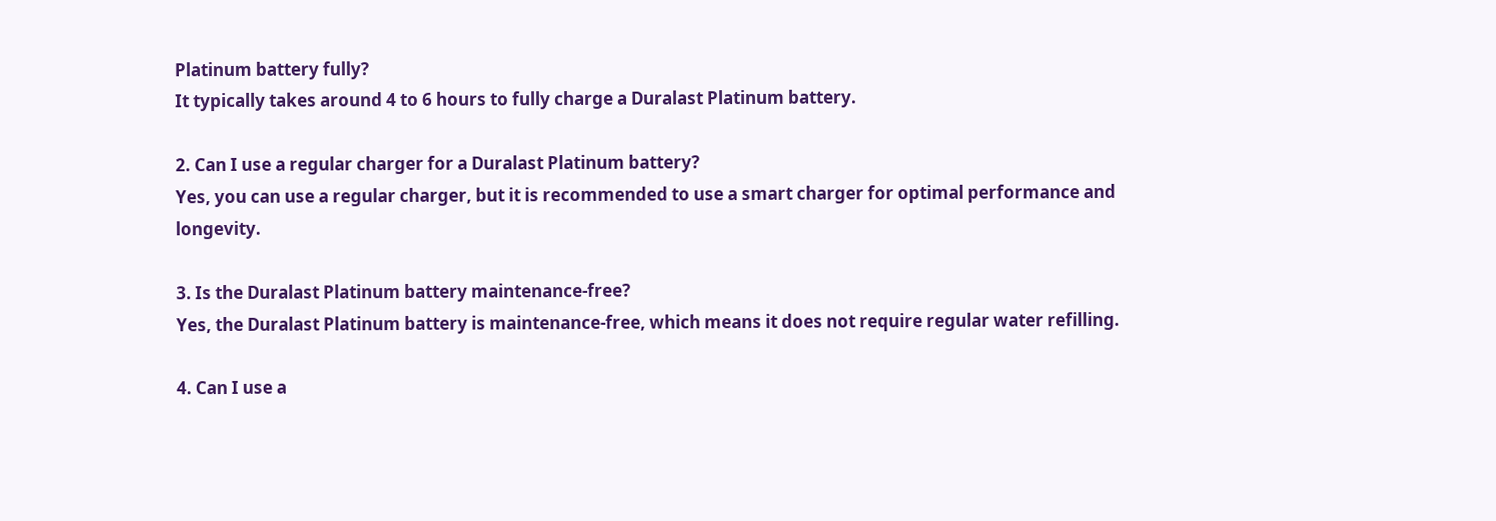Platinum battery fully?
It typically takes around 4 to 6 hours to fully charge a Duralast Platinum battery.

2. Can I use a regular charger for a Duralast Platinum battery?
Yes, you can use a regular charger, but it is recommended to use a smart charger for optimal performance and longevity.

3. Is the Duralast Platinum battery maintenance-free?
Yes, the Duralast Platinum battery is maintenance-free, which means it does not require regular water refilling.

4. Can I use a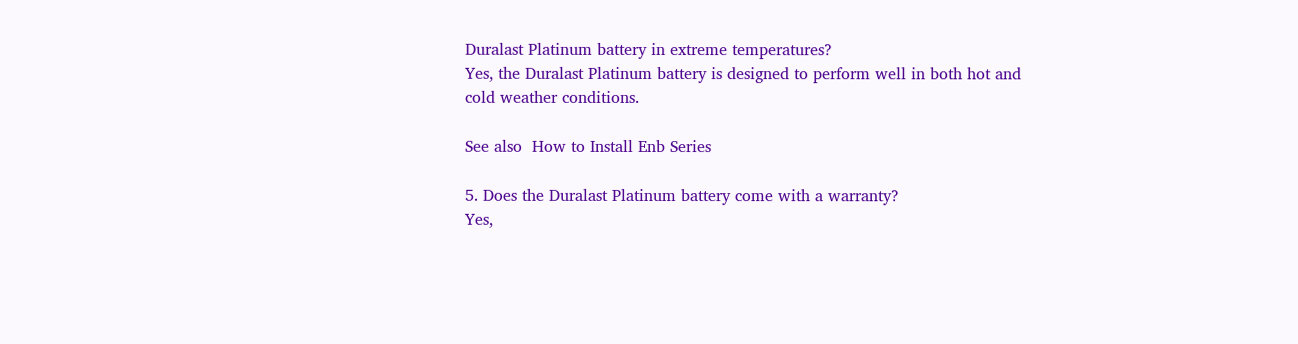Duralast Platinum battery in extreme temperatures?
Yes, the Duralast Platinum battery is designed to perform well in both hot and cold weather conditions.

See also  How to Install Enb Series

5. Does the Duralast Platinum battery come with a warranty?
Yes,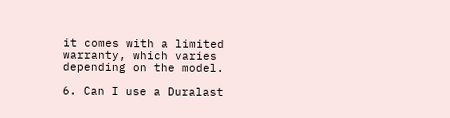it comes with a limited warranty, which varies depending on the model.

6. Can I use a Duralast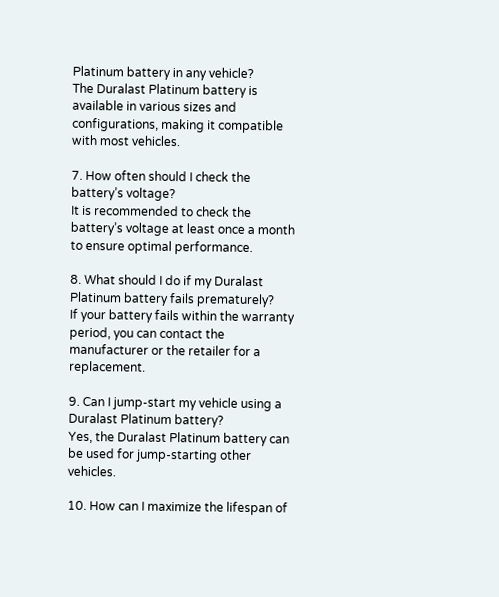Platinum battery in any vehicle?
The Duralast Platinum battery is available in various sizes and configurations, making it compatible with most vehicles.

7. How often should I check the battery’s voltage?
It is recommended to check the battery’s voltage at least once a month to ensure optimal performance.

8. What should I do if my Duralast Platinum battery fails prematurely?
If your battery fails within the warranty period, you can contact the manufacturer or the retailer for a replacement.

9. Can I jump-start my vehicle using a Duralast Platinum battery?
Yes, the Duralast Platinum battery can be used for jump-starting other vehicles.

10. How can I maximize the lifespan of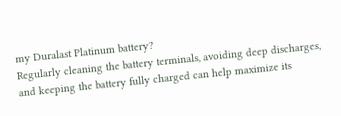my Duralast Platinum battery?
Regularly cleaning the battery terminals, avoiding deep discharges, and keeping the battery fully charged can help maximize its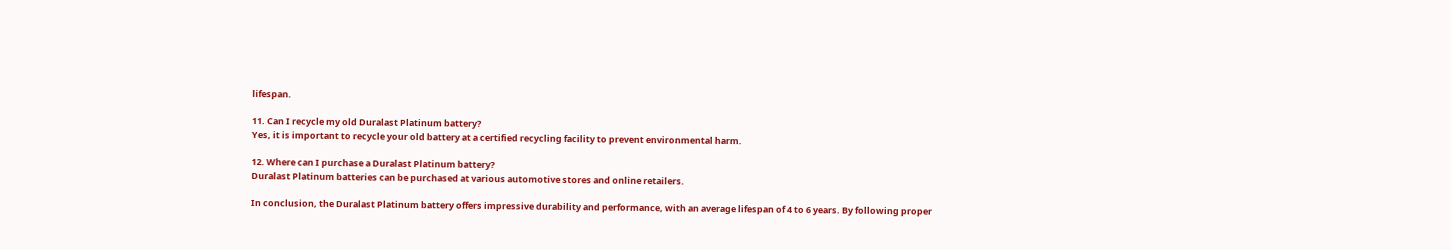lifespan.

11. Can I recycle my old Duralast Platinum battery?
Yes, it is important to recycle your old battery at a certified recycling facility to prevent environmental harm.

12. Where can I purchase a Duralast Platinum battery?
Duralast Platinum batteries can be purchased at various automotive stores and online retailers.

In conclusion, the Duralast Platinum battery offers impressive durability and performance, with an average lifespan of 4 to 6 years. By following proper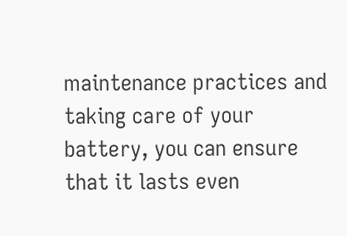maintenance practices and taking care of your battery, you can ensure that it lasts even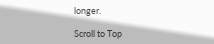longer.

Scroll to Top